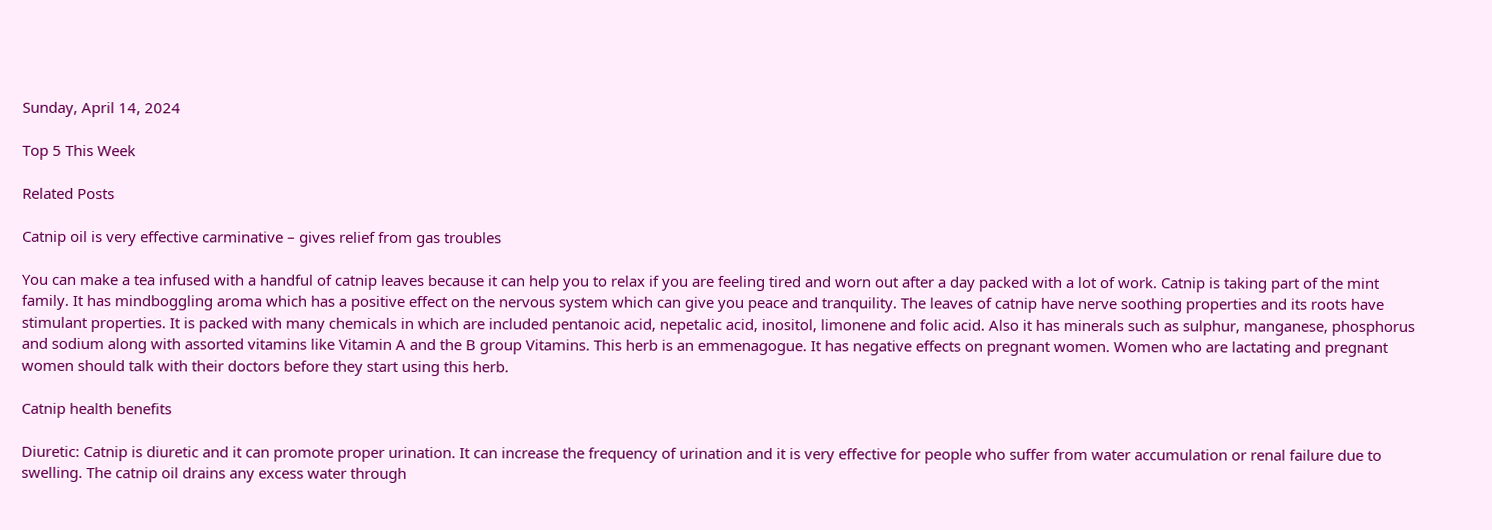Sunday, April 14, 2024

Top 5 This Week

Related Posts

Catnip oil is very effective carminative – gives relief from gas troubles

You can make a tea infused with a handful of catnip leaves because it can help you to relax if you are feeling tired and worn out after a day packed with a lot of work. Catnip is taking part of the mint family. It has mindboggling aroma which has a positive effect on the nervous system which can give you peace and tranquility. The leaves of catnip have nerve soothing properties and its roots have stimulant properties. It is packed with many chemicals in which are included pentanoic acid, nepetalic acid, inositol, limonene and folic acid. Also it has minerals such as sulphur, manganese, phosphorus and sodium along with assorted vitamins like Vitamin A and the B group Vitamins. This herb is an emmenagogue. It has negative effects on pregnant women. Women who are lactating and pregnant women should talk with their doctors before they start using this herb.

Catnip health benefits

Diuretic: Catnip is diuretic and it can promote proper urination. It can increase the frequency of urination and it is very effective for people who suffer from water accumulation or renal failure due to swelling. The catnip oil drains any excess water through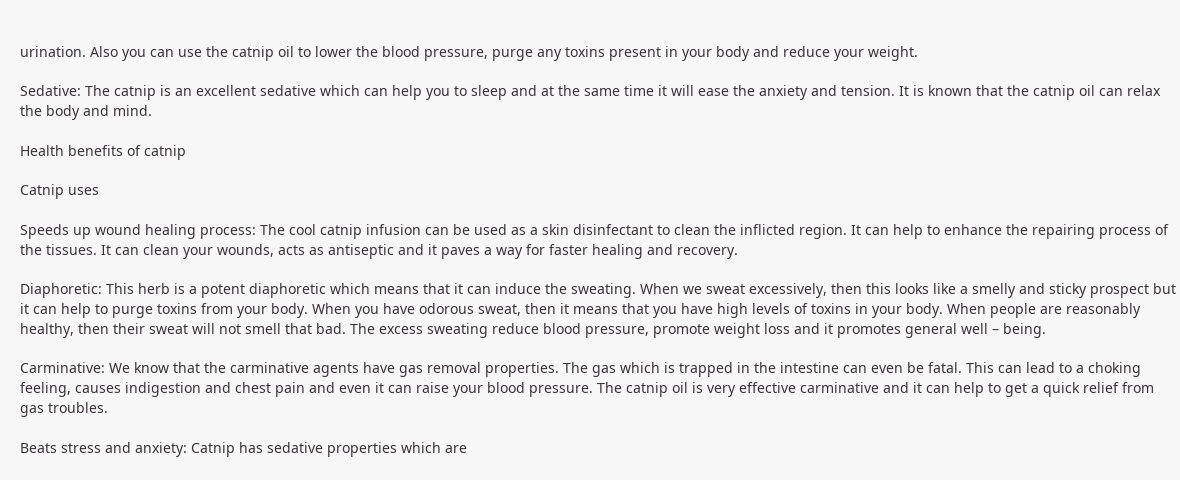urination. Also you can use the catnip oil to lower the blood pressure, purge any toxins present in your body and reduce your weight.

Sedative: The catnip is an excellent sedative which can help you to sleep and at the same time it will ease the anxiety and tension. It is known that the catnip oil can relax the body and mind.

Health benefits of catnip

Catnip uses

Speeds up wound healing process: The cool catnip infusion can be used as a skin disinfectant to clean the inflicted region. It can help to enhance the repairing process of the tissues. It can clean your wounds, acts as antiseptic and it paves a way for faster healing and recovery.

Diaphoretic: This herb is a potent diaphoretic which means that it can induce the sweating. When we sweat excessively, then this looks like a smelly and sticky prospect but it can help to purge toxins from your body. When you have odorous sweat, then it means that you have high levels of toxins in your body. When people are reasonably healthy, then their sweat will not smell that bad. The excess sweating reduce blood pressure, promote weight loss and it promotes general well – being.

Carminative: We know that the carminative agents have gas removal properties. The gas which is trapped in the intestine can even be fatal. This can lead to a choking feeling, causes indigestion and chest pain and even it can raise your blood pressure. The catnip oil is very effective carminative and it can help to get a quick relief from gas troubles.

Beats stress and anxiety: Catnip has sedative properties which are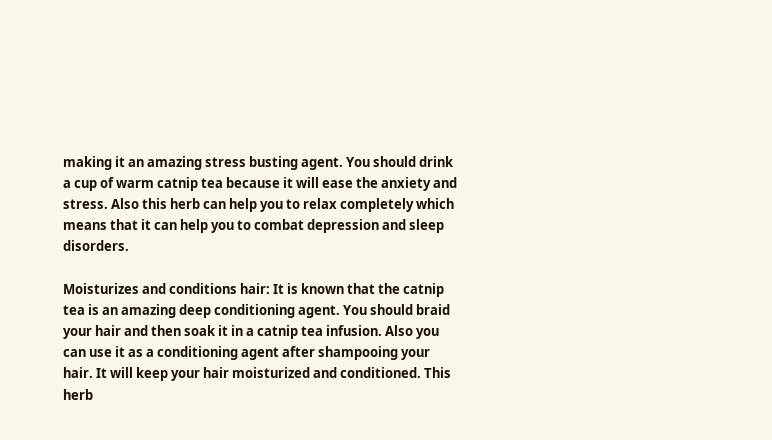making it an amazing stress busting agent. You should drink a cup of warm catnip tea because it will ease the anxiety and stress. Also this herb can help you to relax completely which means that it can help you to combat depression and sleep disorders.

Moisturizes and conditions hair: It is known that the catnip tea is an amazing deep conditioning agent. You should braid your hair and then soak it in a catnip tea infusion. Also you can use it as a conditioning agent after shampooing your hair. It will keep your hair moisturized and conditioned. This herb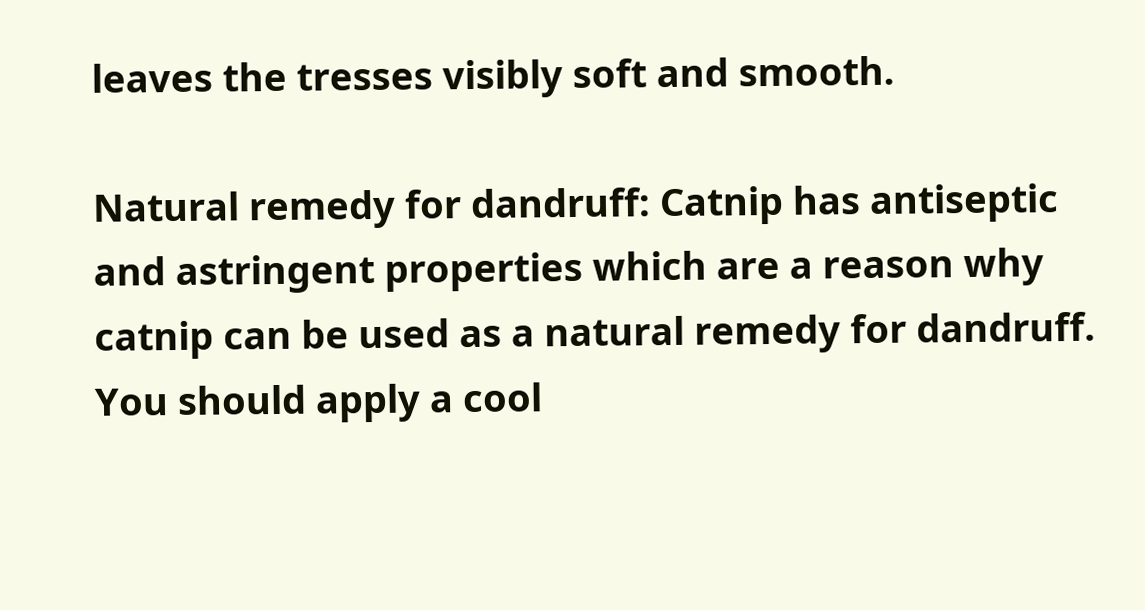leaves the tresses visibly soft and smooth.

Natural remedy for dandruff: Catnip has antiseptic and astringent properties which are a reason why catnip can be used as a natural remedy for dandruff. You should apply a cool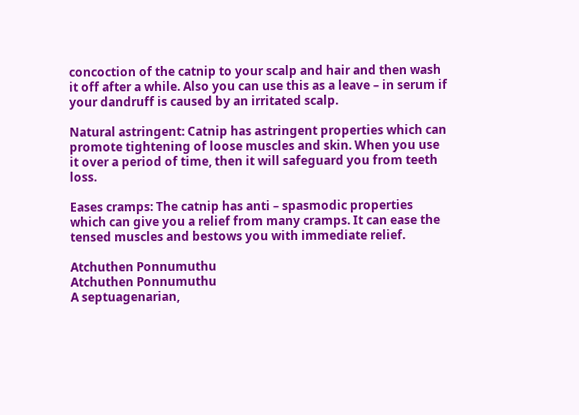concoction of the catnip to your scalp and hair and then wash it off after a while. Also you can use this as a leave – in serum if your dandruff is caused by an irritated scalp.

Natural astringent: Catnip has astringent properties which can promote tightening of loose muscles and skin. When you use it over a period of time, then it will safeguard you from teeth loss.

Eases cramps: The catnip has anti – spasmodic properties which can give you a relief from many cramps. It can ease the tensed muscles and bestows you with immediate relief.

Atchuthen Ponnumuthu
Atchuthen Ponnumuthu
A septuagenarian,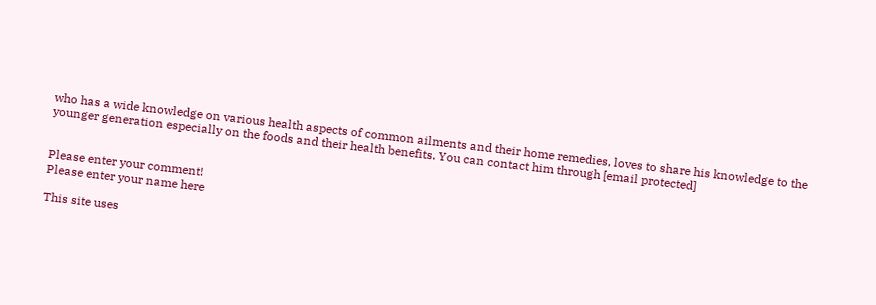who has a wide knowledge on various health aspects of common ailments and their home remedies, loves to share his knowledge to the younger generation especially on the foods and their health benefits. You can contact him through [email protected]


Please enter your comment!
Please enter your name here

This site uses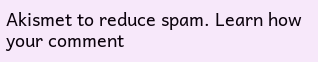Akismet to reduce spam. Learn how your comment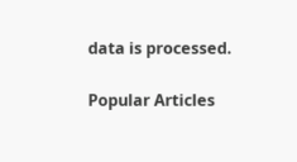data is processed.

Popular Articles